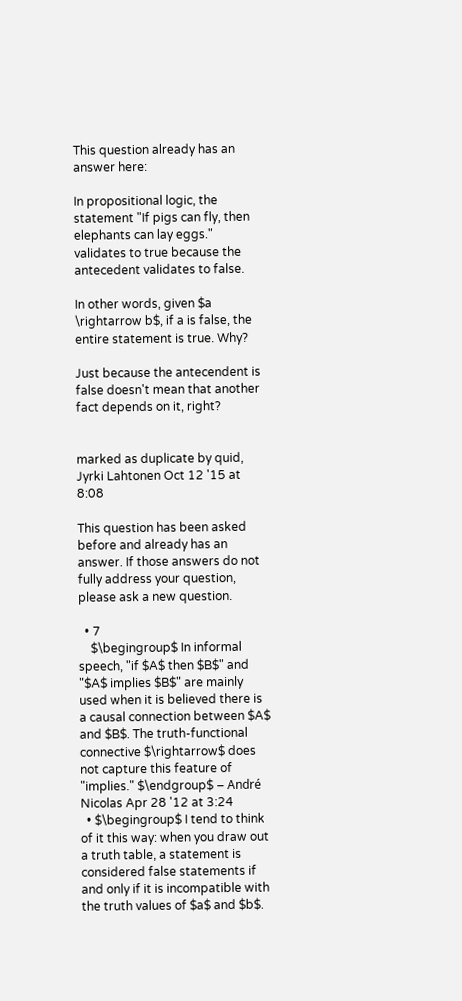This question already has an answer here:

In propositional logic, the statement "If pigs can fly, then elephants can lay eggs." validates to true because the antecedent validates to false.

In other words, given $a \rightarrow b$, if a is false, the entire statement is true. Why?

Just because the antecendent is false doesn't mean that another fact depends on it, right?


marked as duplicate by quid, Jyrki Lahtonen Oct 12 '15 at 8:08

This question has been asked before and already has an answer. If those answers do not fully address your question, please ask a new question.

  • 7
    $\begingroup$ In informal speech, "if $A$ then $B$" and "$A$ implies $B$" are mainly used when it is believed there is a causal connection between $A$ and $B$. The truth-functional connective $\rightarrow$ does not capture this feature of "implies." $\endgroup$ – André Nicolas Apr 28 '12 at 3:24
  • $\begingroup$ I tend to think of it this way: when you draw out a truth table, a statement is considered false statements if and only if it is incompatible with the truth values of $a$ and $b$.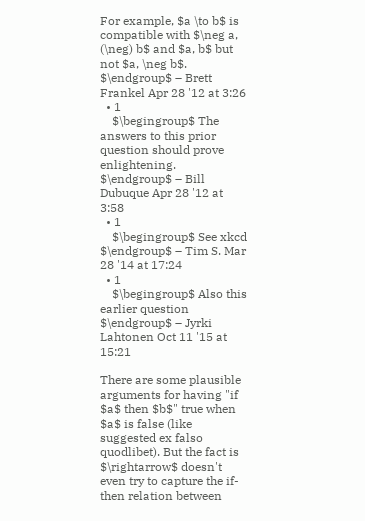For example, $a \to b$ is compatible with $\neg a, (\neg) b$ and $a, b$ but not $a, \neg b$. $\endgroup$ – Brett Frankel Apr 28 '12 at 3:26
  • 1
    $\begingroup$ The answers to this prior question should prove enlightening. $\endgroup$ – Bill Dubuque Apr 28 '12 at 3:58
  • 1
    $\begingroup$ See xkcd $\endgroup$ – Tim S. Mar 28 '14 at 17:24
  • 1
    $\begingroup$ Also this earlier question $\endgroup$ – Jyrki Lahtonen Oct 11 '15 at 15:21

There are some plausible arguments for having "if $a$ then $b$" true when $a$ is false (like suggested ex falso quodlibet). But the fact is $\rightarrow$ doesn't even try to capture the if-then relation between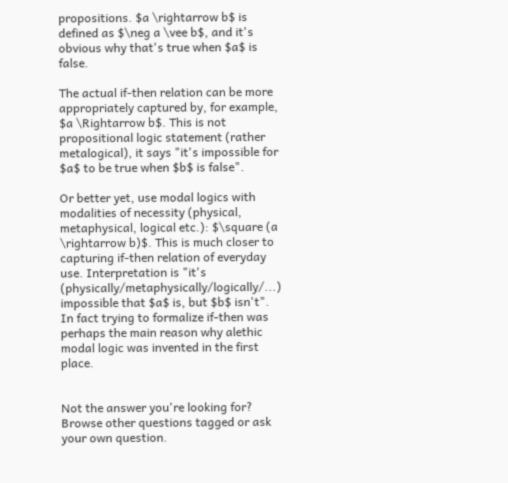propositions. $a \rightarrow b$ is defined as $\neg a \vee b$, and it's obvious why that's true when $a$ is false.

The actual if-then relation can be more appropriately captured by, for example, $a \Rightarrow b$. This is not propositional logic statement (rather metalogical), it says "it's impossible for $a$ to be true when $b$ is false".

Or better yet, use modal logics with modalities of necessity (physical, metaphysical, logical etc.): $\square (a \rightarrow b)$. This is much closer to capturing if-then relation of everyday use. Interpretation is "it's (physically/metaphysically/logically/...) impossible that $a$ is, but $b$ isn't". In fact trying to formalize if-then was perhaps the main reason why alethic modal logic was invented in the first place.


Not the answer you're looking for? Browse other questions tagged or ask your own question.